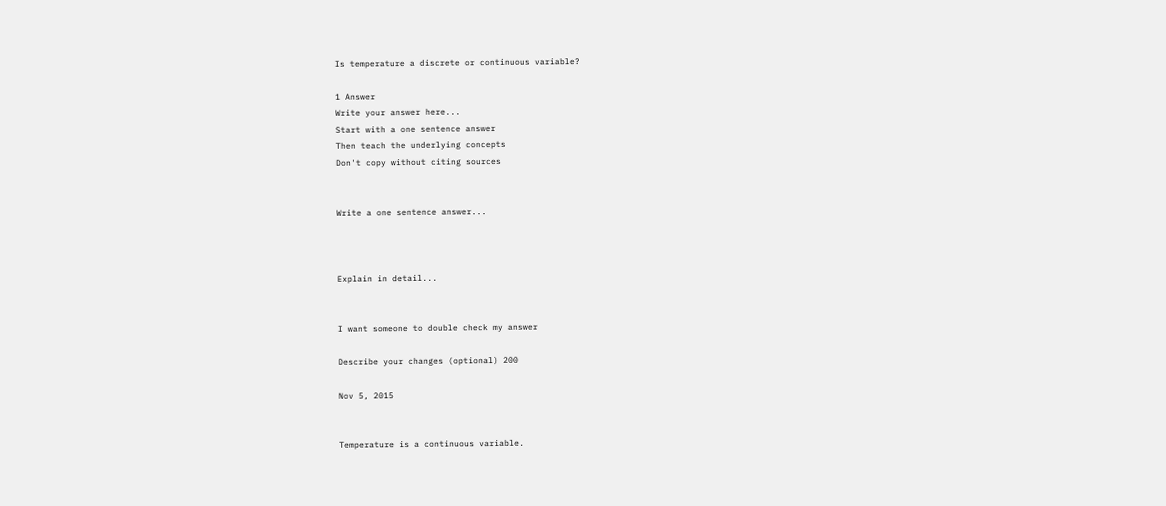Is temperature a discrete or continuous variable?

1 Answer
Write your answer here...
Start with a one sentence answer
Then teach the underlying concepts
Don't copy without citing sources


Write a one sentence answer...



Explain in detail...


I want someone to double check my answer

Describe your changes (optional) 200

Nov 5, 2015


Temperature is a continuous variable.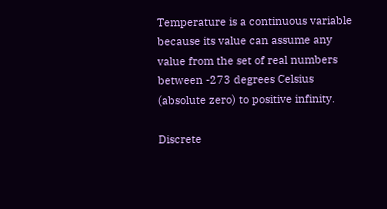Temperature is a continuous variable because its value can assume any value from the set of real numbers between -273 degrees Celsius (absolute zero) to positive infinity.

Discrete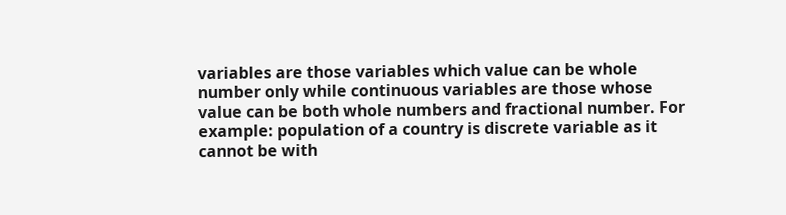variables are those variables which value can be whole number only while continuous variables are those whose value can be both whole numbers and fractional number. For example: population of a country is discrete variable as it cannot be with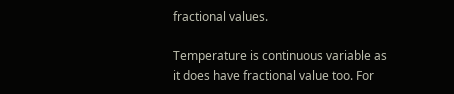fractional values.

Temperature is continuous variable as it does have fractional value too. For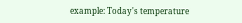example: Today's temperature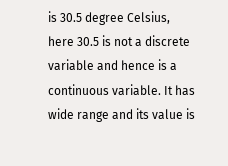is 30.5 degree Celsius, here 30.5 is not a discrete variable and hence is a continuous variable. It has wide range and its value is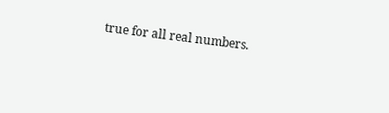true for all real numbers.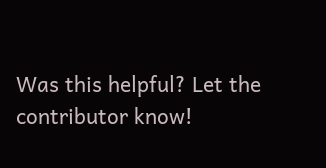Was this helpful? Let the contributor know!